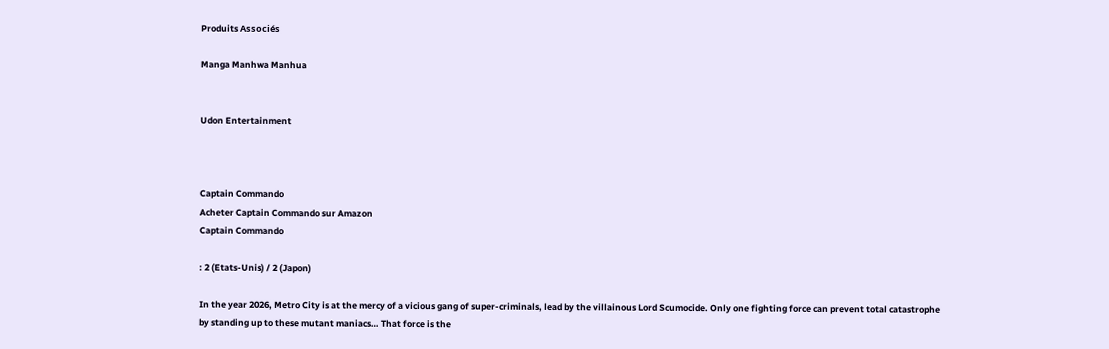Produits Associés

Manga Manhwa Manhua


Udon Entertainment



Captain Commando
Acheter Captain Commando sur Amazon
Captain Commando

: 2 (Etats-Unis) / 2 (Japon)

In the year 2026, Metro City is at the mercy of a vicious gang of super-criminals, lead by the villainous Lord Scumocide. Only one fighting force can prevent total catastrophe by standing up to these mutant maniacs… That force is the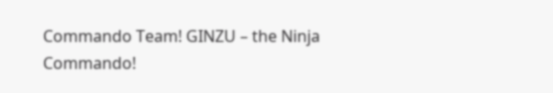Commando Team! GINZU – the Ninja Commando!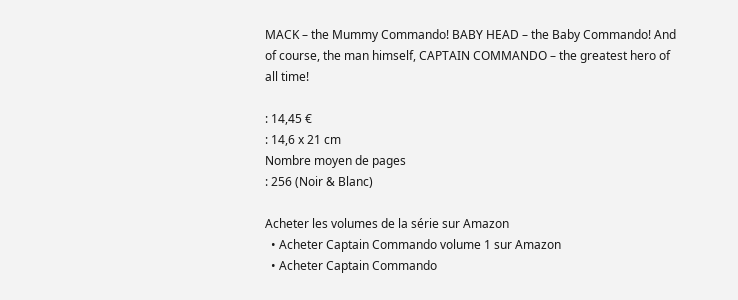MACK – the Mummy Commando! BABY HEAD – the Baby Commando! And of course, the man himself, CAPTAIN COMMANDO – the greatest hero of all time!

: 14,45 €
: 14,6 x 21 cm
Nombre moyen de pages
: 256 (Noir & Blanc)

Acheter les volumes de la série sur Amazon
  • Acheter Captain Commando volume 1 sur Amazon
  • Acheter Captain Commando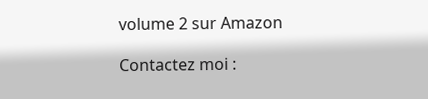volume 2 sur Amazon

Contactez moi :